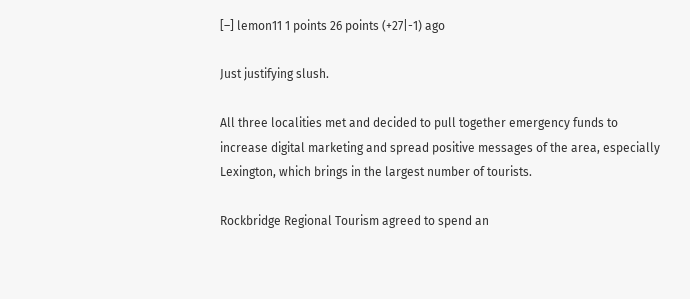[–] lemon11 1 points 26 points (+27|-1) ago

Just justifying slush.

All three localities met and decided to pull together emergency funds to increase digital marketing and spread positive messages of the area, especially Lexington, which brings in the largest number of tourists.

Rockbridge Regional Tourism agreed to spend an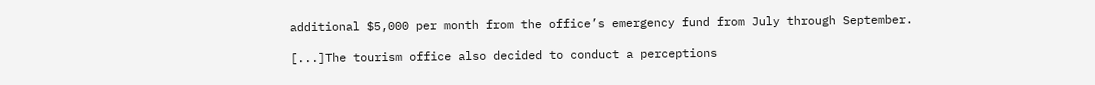additional $5,000 per month from the office’s emergency fund from July through September.

[...]The tourism office also decided to conduct a perceptions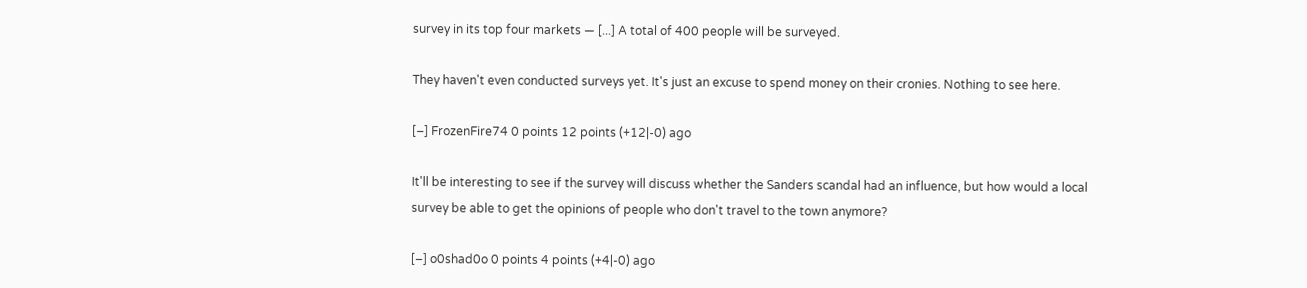survey in its top four markets — [...] A total of 400 people will be surveyed.

They haven't even conducted surveys yet. It's just an excuse to spend money on their cronies. Nothing to see here.

[–] FrozenFire74 0 points 12 points (+12|-0) ago

It'll be interesting to see if the survey will discuss whether the Sanders scandal had an influence, but how would a local survey be able to get the opinions of people who don't travel to the town anymore?

[–] o0shad0o 0 points 4 points (+4|-0) ago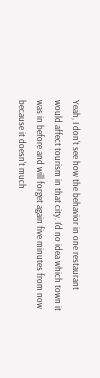Yeah, I don't see how the behavior in one restaurant would affect tourism in that city. I'd no idea which town it was in before and will forget again five minutes from now because it doesn't much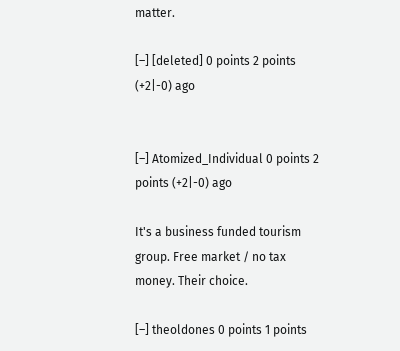matter.

[–] [deleted] 0 points 2 points (+2|-0) ago


[–] Atomized_Individual 0 points 2 points (+2|-0) ago

It's a business funded tourism group. Free market / no tax money. Their choice.

[–] theoldones 0 points 1 points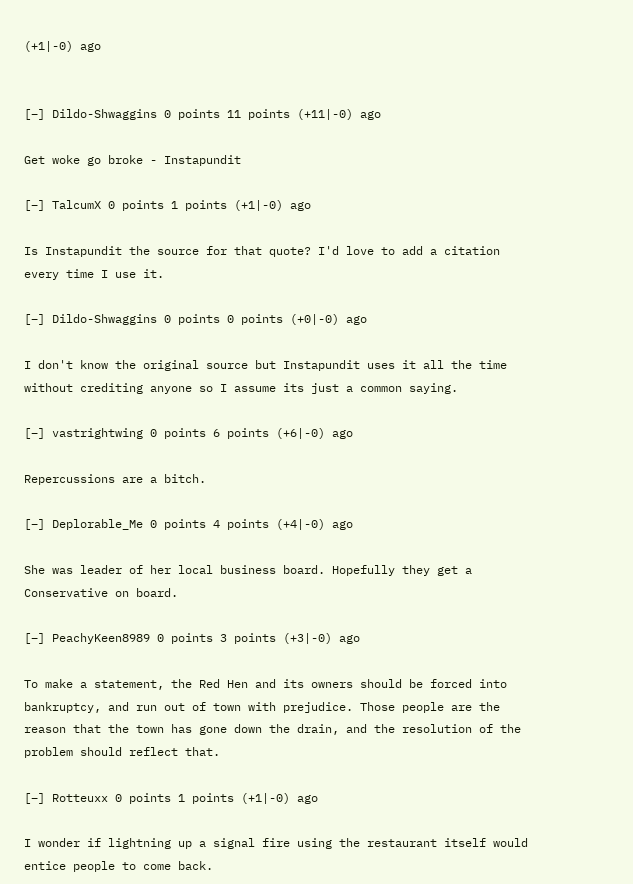(+1|-0) ago


[–] Dildo-Shwaggins 0 points 11 points (+11|-0) ago

Get woke go broke - Instapundit

[–] TalcumX 0 points 1 points (+1|-0) ago

Is Instapundit the source for that quote? I'd love to add a citation every time I use it.

[–] Dildo-Shwaggins 0 points 0 points (+0|-0) ago

I don't know the original source but Instapundit uses it all the time without crediting anyone so I assume its just a common saying.

[–] vastrightwing 0 points 6 points (+6|-0) ago

Repercussions are a bitch.

[–] Deplorable_Me 0 points 4 points (+4|-0) ago

She was leader of her local business board. Hopefully they get a Conservative on board.

[–] PeachyKeen8989 0 points 3 points (+3|-0) ago

To make a statement, the Red Hen and its owners should be forced into bankruptcy, and run out of town with prejudice. Those people are the reason that the town has gone down the drain, and the resolution of the problem should reflect that.

[–] Rotteuxx 0 points 1 points (+1|-0) ago

I wonder if lightning up a signal fire using the restaurant itself would entice people to come back.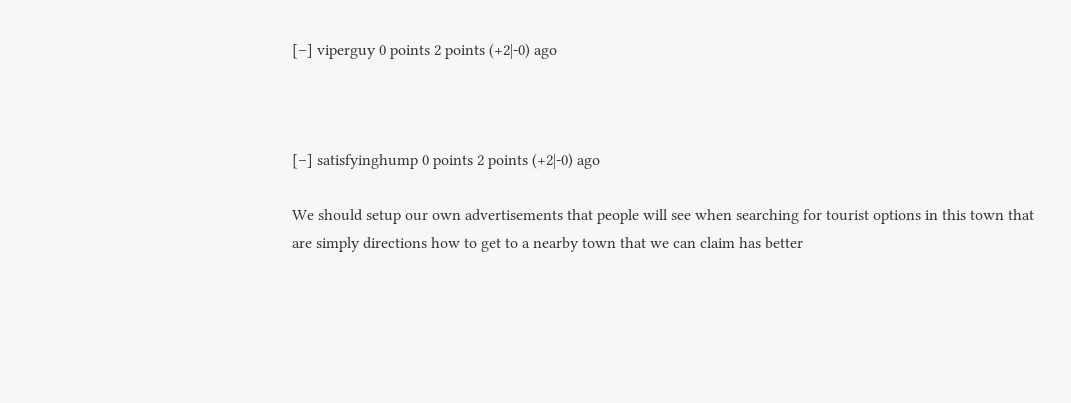[–] viperguy 0 points 2 points (+2|-0) ago



[–] satisfyinghump 0 points 2 points (+2|-0) ago

We should setup our own advertisements that people will see when searching for tourist options in this town that are simply directions how to get to a nearby town that we can claim has better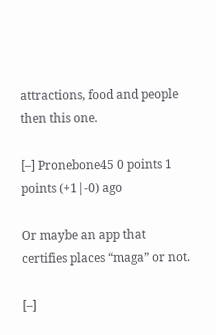attractions, food and people then this one.

[–] Pronebone45 0 points 1 points (+1|-0) ago

Or maybe an app that certifies places “maga” or not.

[–]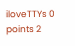iloveTTYs 0 points 2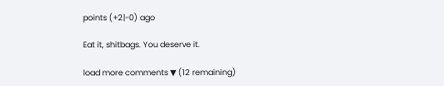points (+2|-0) ago

Eat it, shitbags. You deserve it.

load more comments ▼ (12 remaining)